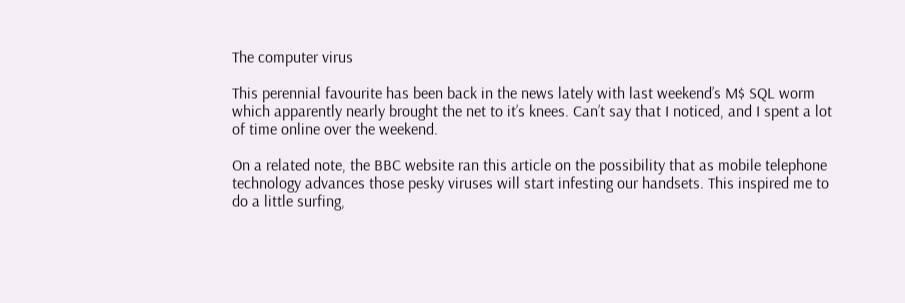The computer virus

This perennial favourite has been back in the news lately with last weekend’s M$ SQL worm which apparently nearly brought the net to it’s knees. Can’t say that I noticed, and I spent a lot of time online over the weekend.

On a related note, the BBC website ran this article on the possibility that as mobile telephone technology advances those pesky viruses will start infesting our handsets. This inspired me to do a little surfing,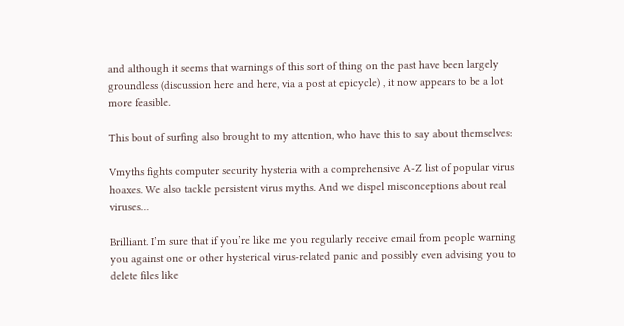and although it seems that warnings of this sort of thing on the past have been largely groundless (discussion here and here, via a post at epicycle) , it now appears to be a lot more feasible.

This bout of surfing also brought to my attention, who have this to say about themselves:

Vmyths fights computer security hysteria with a comprehensive A-Z list of popular virus hoaxes. We also tackle persistent virus myths. And we dispel misconceptions about real viruses…

Brilliant. I’m sure that if you’re like me you regularly receive email from people warning you against one or other hysterical virus-related panic and possibly even advising you to delete files like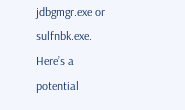jdbgmgr.exe or sulfnbk.exe. Here’s a potential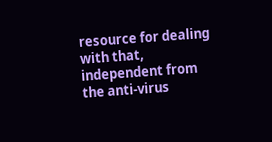resource for dealing with that, independent from the anti-virus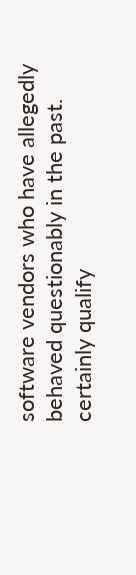software vendors who have allegedly behaved questionably in the past. certainly qualify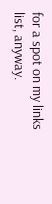for a spot on my links list, anyway.